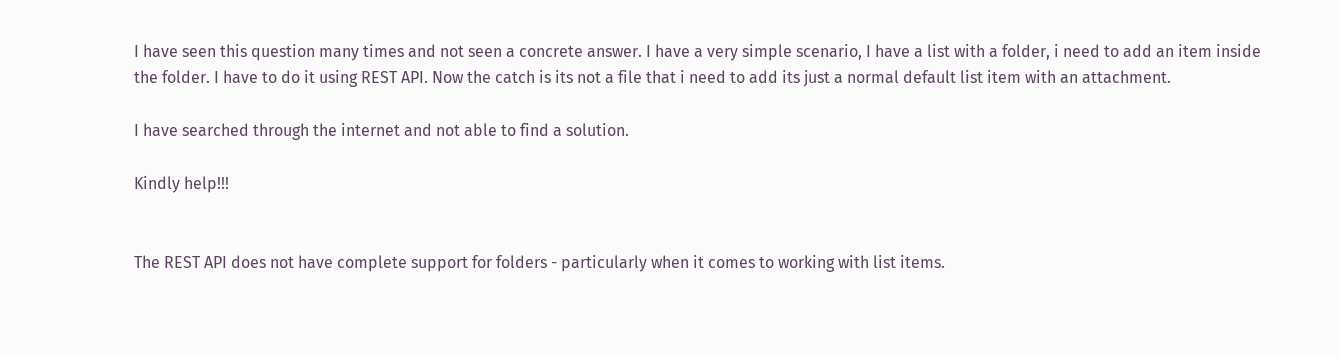I have seen this question many times and not seen a concrete answer. I have a very simple scenario, I have a list with a folder, i need to add an item inside the folder. I have to do it using REST API. Now the catch is its not a file that i need to add its just a normal default list item with an attachment.

I have searched through the internet and not able to find a solution.

Kindly help!!!


The REST API does not have complete support for folders - particularly when it comes to working with list items.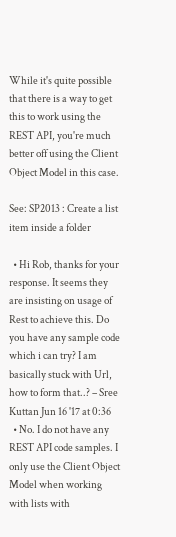While it's quite possible that there is a way to get this to work using the REST API, you're much better off using the Client Object Model in this case.

See: SP2013 : Create a list item inside a folder

  • Hi Rob, thanks for your response. It seems they are insisting on usage of Rest to achieve this. Do you have any sample code which i can try? I am basically stuck with Url, how to form that..? – Sree Kuttan Jun 16 '17 at 0:36
  • No. I do not have any REST API code samples. I only use the Client Object Model when working with lists with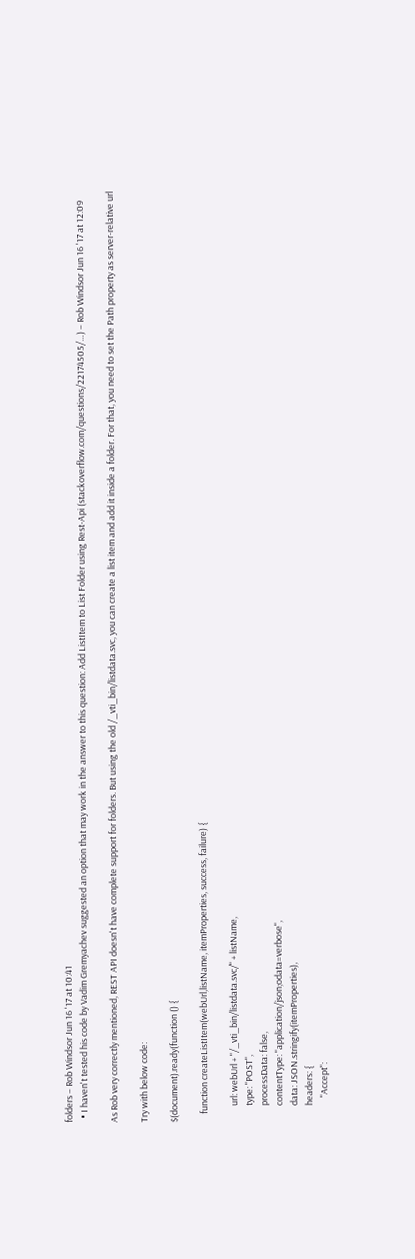folders – Rob Windsor Jun 16 '17 at 10:41
  • I haven't tested his code by Vadim Gremyachev suggested an option that may work in the answer to this question: Add ListItem to List Folder using Rest-Api (stackoverflow.com/questions/22174505/…) – Rob Windsor Jun 16 '17 at 12:09

As Rob very correctly mentioned, REST API doesn't have complete support for folders. But using the old /_vti_bin/listdata.svc, you can create a list item and add it inside a folder. For that, you need to set the Path property as server-relative url

Try with below code:

$(document).ready(function () {

    function createListItem(webUrl,listName, itemProperties, success, failure) {

        url: webUrl + "/_vti_bin/listdata.svc/" + listName,
        type: "POST",
        processData: false,
        contentType: "application/json;odata=verbose",
        data: JSON.stringify(itemProperties),
        headers: {
            "Accept":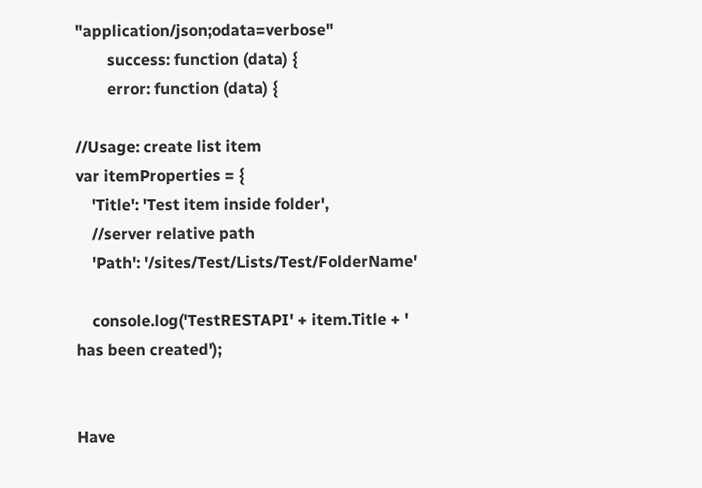"application/json;odata=verbose"
        success: function (data) {
        error: function (data) {

//Usage: create list item
var itemProperties = {
    'Title': 'Test item inside folder',
    //server relative path
    'Path': '/sites/Test/Lists/Test/FolderName'

    console.log('TestRESTAPI' + item.Title + ' has been created');


Have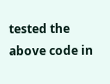tested the above code in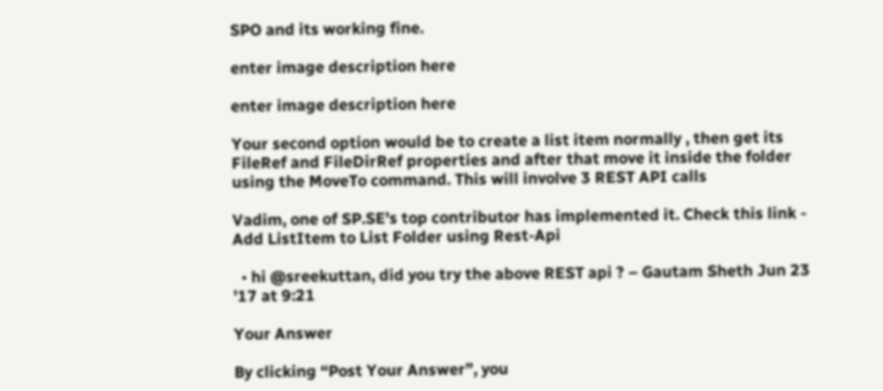SPO and its working fine.

enter image description here

enter image description here

Your second option would be to create a list item normally , then get its FileRef and FileDirRef properties and after that move it inside the folder using the MoveTo command. This will involve 3 REST API calls

Vadim, one of SP.SE's top contributor has implemented it. Check this link - Add ListItem to List Folder using Rest-Api

  • hi @sreekuttan, did you try the above REST api ? – Gautam Sheth Jun 23 '17 at 9:21

Your Answer

By clicking “Post Your Answer”, you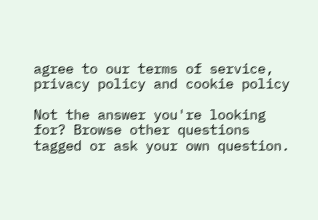agree to our terms of service, privacy policy and cookie policy

Not the answer you're looking for? Browse other questions tagged or ask your own question.